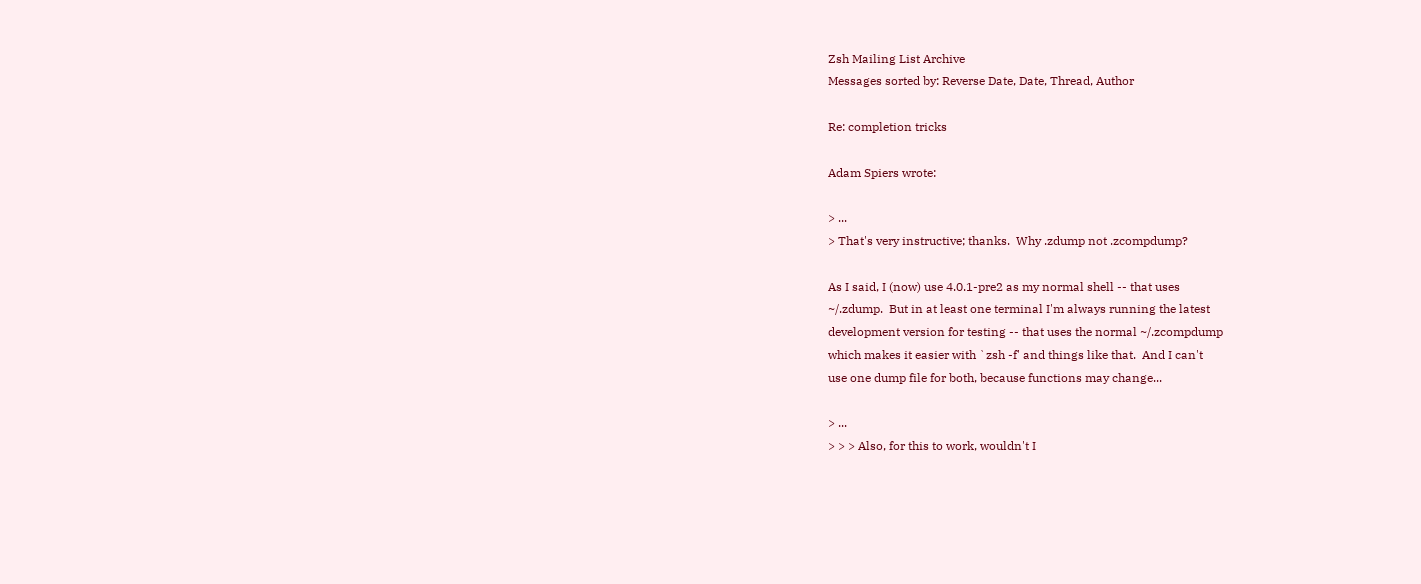Zsh Mailing List Archive
Messages sorted by: Reverse Date, Date, Thread, Author

Re: completion tricks

Adam Spiers wrote:

> ...
> That's very instructive; thanks.  Why .zdump not .zcompdump?

As I said, I (now) use 4.0.1-pre2 as my normal shell -- that uses
~/.zdump.  But in at least one terminal I'm always running the latest
development version for testing -- that uses the normal ~/.zcompdump
which makes it easier with `zsh -f' and things like that.  And I can't
use one dump file for both, because functions may change...

> ...
> > > Also, for this to work, wouldn't I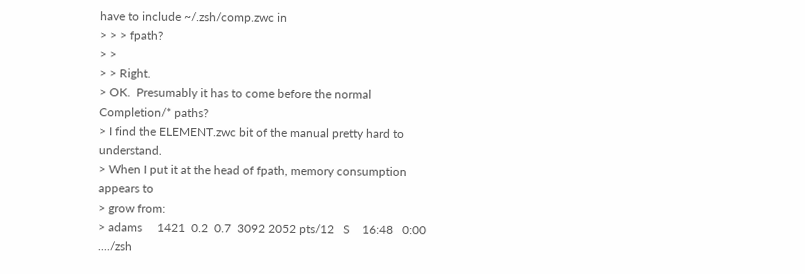have to include ~/.zsh/comp.zwc in
> > > fpath?
> >
> > Right.
> OK.  Presumably it has to come before the normal Completion/* paths?
> I find the ELEMENT.zwc bit of the manual pretty hard to understand.
> When I put it at the head of fpath, memory consumption appears to
> grow from:
> adams     1421  0.2  0.7  3092 2052 pts/12   S    16:48   0:00 ..../zsh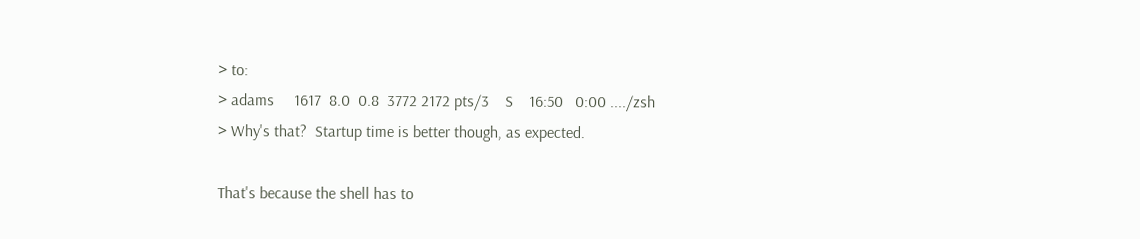> to:
> adams     1617  8.0  0.8  3772 2172 pts/3    S    16:50   0:00 ..../zsh
> Why's that?  Startup time is better though, as expected.

That's because the shell has to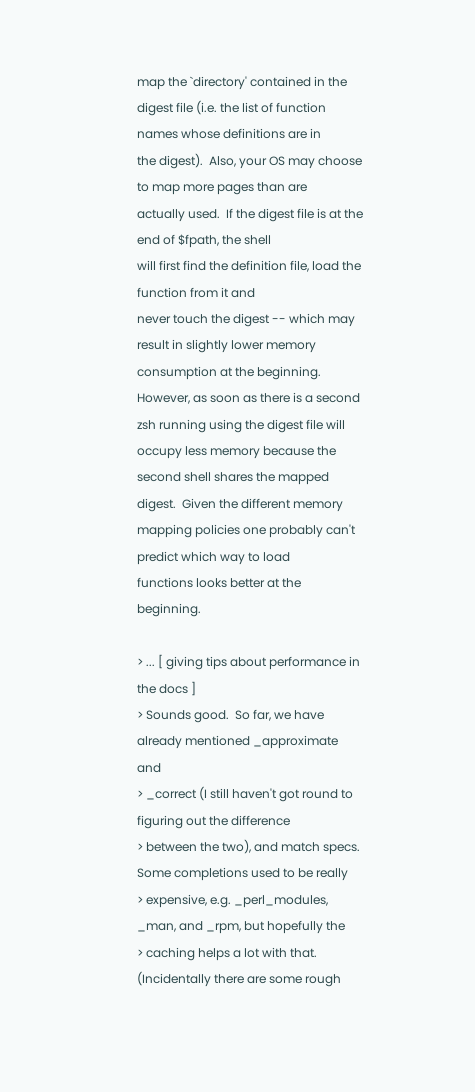map the `directory' contained in the
digest file (i.e. the list of function names whose definitions are in
the digest).  Also, your OS may choose to map more pages than are
actually used.  If the digest file is at the end of $fpath, the shell
will first find the definition file, load the function from it and
never touch the digest -- which may result in slightly lower memory
consumption at the beginning.  However, as soon as there is a second
zsh running using the digest file will occupy less memory because the
second shell shares the mapped digest.  Given the different memory
mapping policies one probably can't predict which way to load
functions looks better at the beginning.

> ... [ giving tips about performance in the docs ]
> Sounds good.  So far, we have already mentioned _approximate and
> _correct (I still haven't got round to figuring out the difference
> between the two), and match specs.  Some completions used to be really
> expensive, e.g. _perl_modules, _man, and _rpm, but hopefully the
> caching helps a lot with that.  (Incidentally there are some rough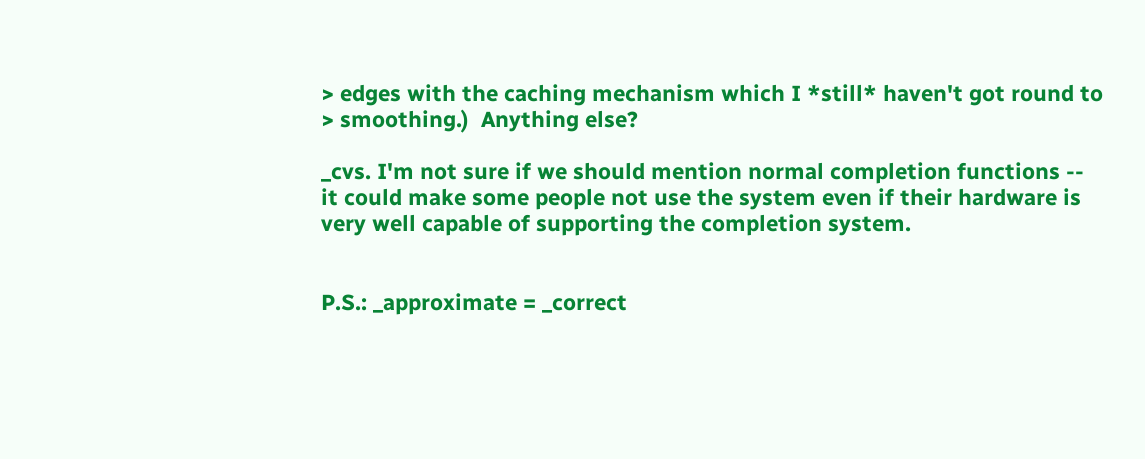> edges with the caching mechanism which I *still* haven't got round to
> smoothing.)  Anything else?

_cvs. I'm not sure if we should mention normal completion functions --
it could make some people not use the system even if their hardware is
very well capable of supporting the completion system.


P.S.: _approximate = _correct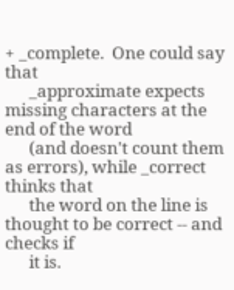+ _complete.  One could say that
      _approximate expects missing characters at the end of the word
      (and doesn't count them as errors), while _correct thinks that
      the word on the line is thought to be correct -- and checks if
      it is.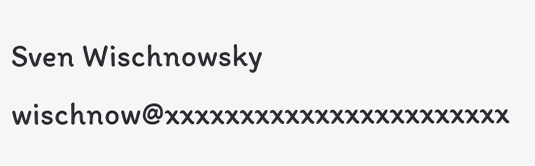Sven Wischnowsky                         wischnow@xxxxxxxxxxxxxxxxxxxxxxx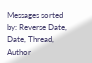Messages sorted by: Reverse Date, Date, Thread, Author